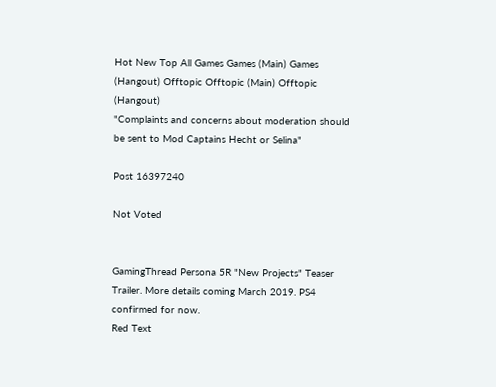Hot New Top All Games Games (Main) Games (Hangout) Offtopic Offtopic (Main) Offtopic (Hangout)
"Complaints and concerns about moderation should be sent to Mod Captains Hecht or Selina"

Post 16397240

Not Voted


GamingThread Persona 5R "New Projects" Teaser Trailer. More details coming March 2019. PS4 confirmed for now.
Red Text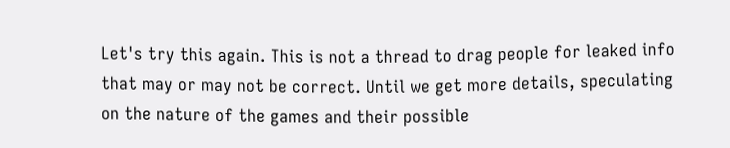Let's try this again. This is not a thread to drag people for leaked info that may or may not be correct. Until we get more details, speculating on the nature of the games and their possible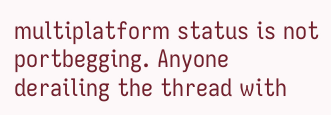multiplatform status is not portbegging. Anyone derailing the thread with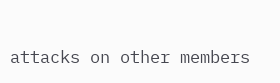attacks on other members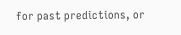for past predictions, or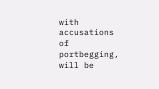with accusations of portbegging, will be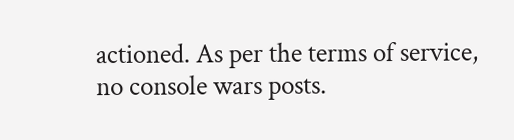actioned. As per the terms of service, no console wars posts.